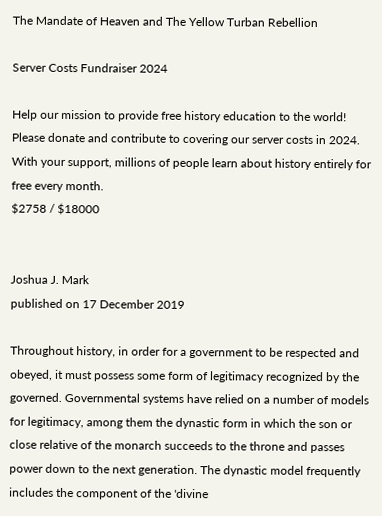The Mandate of Heaven and The Yellow Turban Rebellion

Server Costs Fundraiser 2024

Help our mission to provide free history education to the world! Please donate and contribute to covering our server costs in 2024. With your support, millions of people learn about history entirely for free every month.
$2758 / $18000


Joshua J. Mark
published on 17 December 2019

Throughout history, in order for a government to be respected and obeyed, it must possess some form of legitimacy recognized by the governed. Governmental systems have relied on a number of models for legitimacy, among them the dynastic form in which the son or close relative of the monarch succeeds to the throne and passes power down to the next generation. The dynastic model frequently includes the component of the 'divine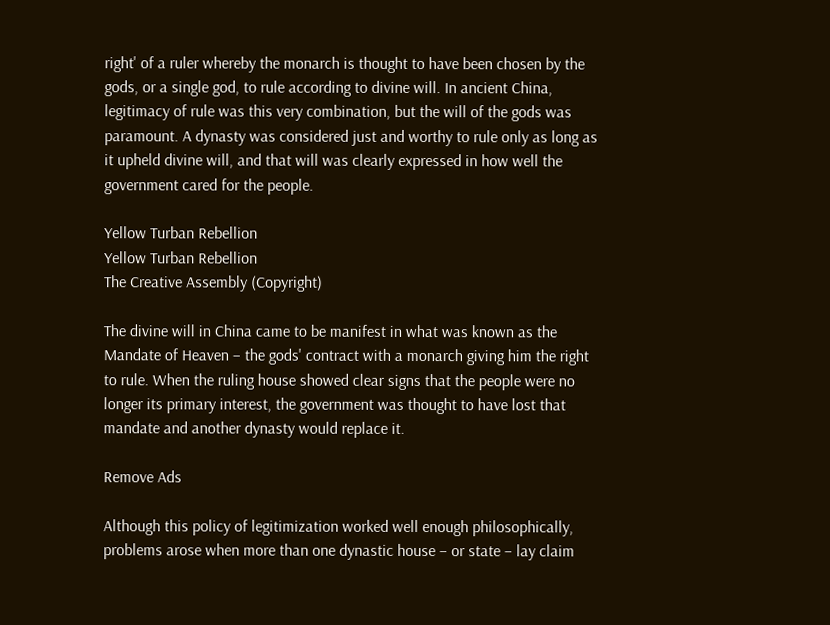right' of a ruler whereby the monarch is thought to have been chosen by the gods, or a single god, to rule according to divine will. In ancient China, legitimacy of rule was this very combination, but the will of the gods was paramount. A dynasty was considered just and worthy to rule only as long as it upheld divine will, and that will was clearly expressed in how well the government cared for the people.

Yellow Turban Rebellion
Yellow Turban Rebellion
The Creative Assembly (Copyright)

The divine will in China came to be manifest in what was known as the Mandate of Heaven – the gods' contract with a monarch giving him the right to rule. When the ruling house showed clear signs that the people were no longer its primary interest, the government was thought to have lost that mandate and another dynasty would replace it.

Remove Ads

Although this policy of legitimization worked well enough philosophically, problems arose when more than one dynastic house – or state – lay claim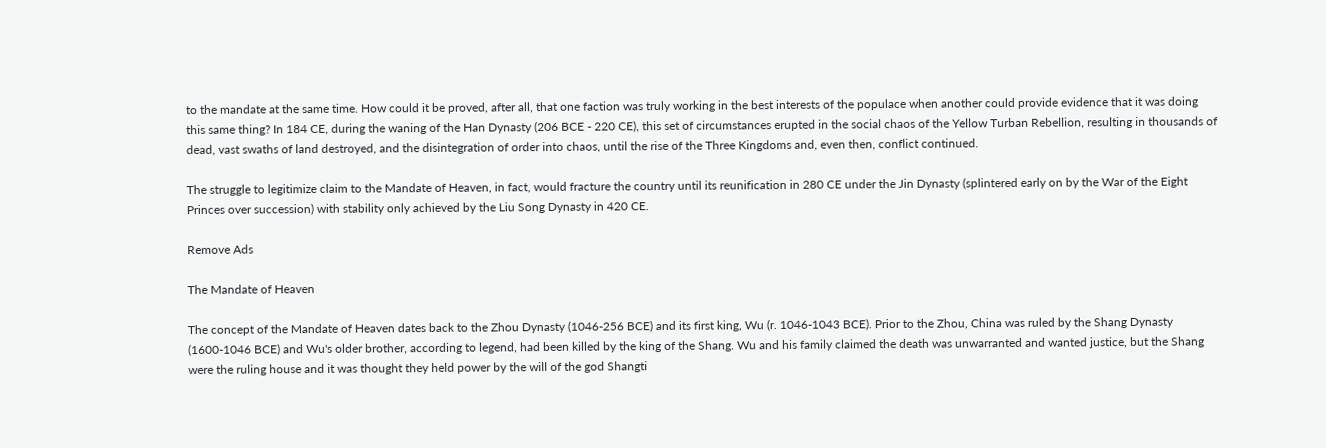to the mandate at the same time. How could it be proved, after all, that one faction was truly working in the best interests of the populace when another could provide evidence that it was doing this same thing? In 184 CE, during the waning of the Han Dynasty (206 BCE - 220 CE), this set of circumstances erupted in the social chaos of the Yellow Turban Rebellion, resulting in thousands of dead, vast swaths of land destroyed, and the disintegration of order into chaos, until the rise of the Three Kingdoms and, even then, conflict continued.

The struggle to legitimize claim to the Mandate of Heaven, in fact, would fracture the country until its reunification in 280 CE under the Jin Dynasty (splintered early on by the War of the Eight Princes over succession) with stability only achieved by the Liu Song Dynasty in 420 CE.

Remove Ads

The Mandate of Heaven

The concept of the Mandate of Heaven dates back to the Zhou Dynasty (1046-256 BCE) and its first king, Wu (r. 1046-1043 BCE). Prior to the Zhou, China was ruled by the Shang Dynasty (1600-1046 BCE) and Wu's older brother, according to legend, had been killed by the king of the Shang. Wu and his family claimed the death was unwarranted and wanted justice, but the Shang were the ruling house and it was thought they held power by the will of the god Shangti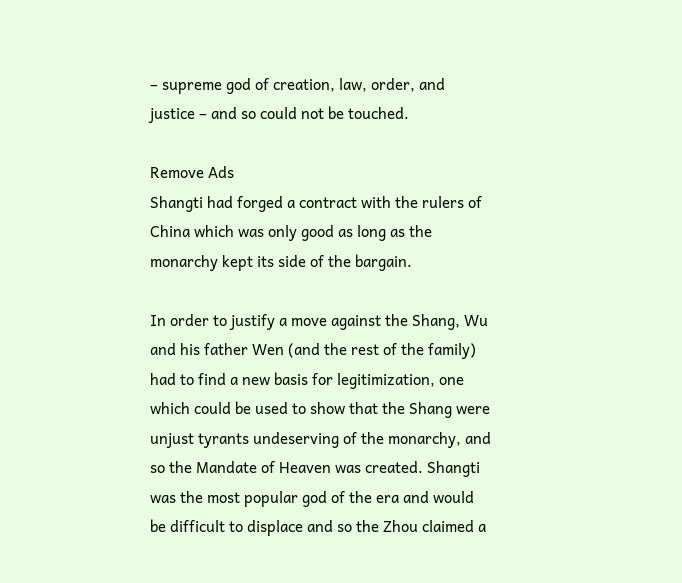– supreme god of creation, law, order, and justice – and so could not be touched.

Remove Ads
Shangti had forged a contract with the rulers of China which was only good as long as the monarchy kept its side of the bargain.

In order to justify a move against the Shang, Wu and his father Wen (and the rest of the family) had to find a new basis for legitimization, one which could be used to show that the Shang were unjust tyrants undeserving of the monarchy, and so the Mandate of Heaven was created. Shangti was the most popular god of the era and would be difficult to displace and so the Zhou claimed a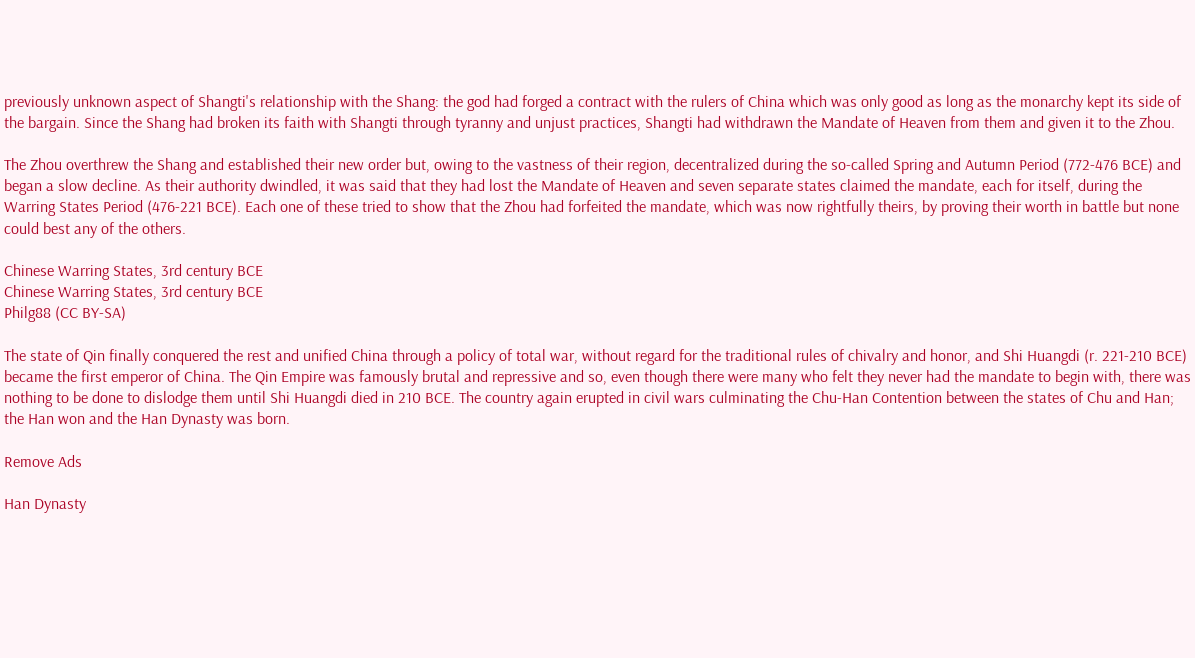previously unknown aspect of Shangti's relationship with the Shang: the god had forged a contract with the rulers of China which was only good as long as the monarchy kept its side of the bargain. Since the Shang had broken its faith with Shangti through tyranny and unjust practices, Shangti had withdrawn the Mandate of Heaven from them and given it to the Zhou.

The Zhou overthrew the Shang and established their new order but, owing to the vastness of their region, decentralized during the so-called Spring and Autumn Period (772-476 BCE) and began a slow decline. As their authority dwindled, it was said that they had lost the Mandate of Heaven and seven separate states claimed the mandate, each for itself, during the Warring States Period (476-221 BCE). Each one of these tried to show that the Zhou had forfeited the mandate, which was now rightfully theirs, by proving their worth in battle but none could best any of the others.

Chinese Warring States, 3rd century BCE
Chinese Warring States, 3rd century BCE
Philg88 (CC BY-SA)

The state of Qin finally conquered the rest and unified China through a policy of total war, without regard for the traditional rules of chivalry and honor, and Shi Huangdi (r. 221-210 BCE) became the first emperor of China. The Qin Empire was famously brutal and repressive and so, even though there were many who felt they never had the mandate to begin with, there was nothing to be done to dislodge them until Shi Huangdi died in 210 BCE. The country again erupted in civil wars culminating the Chu-Han Contention between the states of Chu and Han; the Han won and the Han Dynasty was born.

Remove Ads

Han Dynasty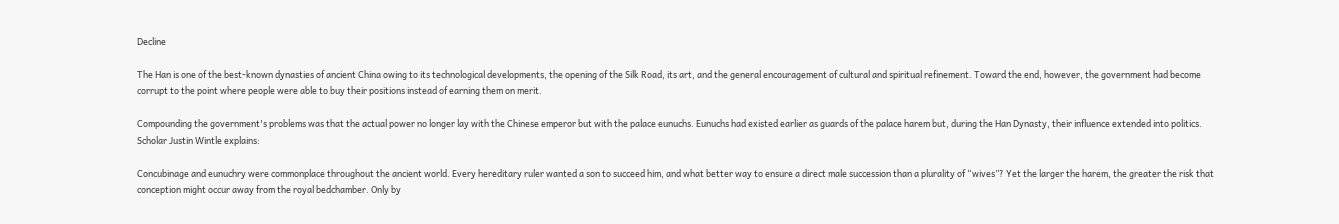Decline

The Han is one of the best-known dynasties of ancient China owing to its technological developments, the opening of the Silk Road, its art, and the general encouragement of cultural and spiritual refinement. Toward the end, however, the government had become corrupt to the point where people were able to buy their positions instead of earning them on merit.

Compounding the government's problems was that the actual power no longer lay with the Chinese emperor but with the palace eunuchs. Eunuchs had existed earlier as guards of the palace harem but, during the Han Dynasty, their influence extended into politics. Scholar Justin Wintle explains:

Concubinage and eunuchry were commonplace throughout the ancient world. Every hereditary ruler wanted a son to succeed him, and what better way to ensure a direct male succession than a plurality of “wives”? Yet the larger the harem, the greater the risk that conception might occur away from the royal bedchamber. Only by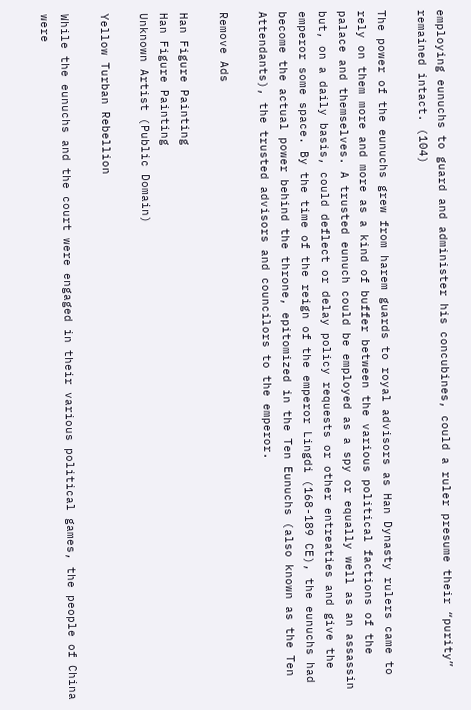employing eunuchs to guard and administer his concubines, could a ruler presume their “purity” remained intact. (104)

The power of the eunuchs grew from harem guards to royal advisors as Han Dynasty rulers came to rely on them more and more as a kind of buffer between the various political factions of the palace and themselves. A trusted eunuch could be employed as a spy or equally well as an assassin but, on a daily basis, could deflect or delay policy requests or other entreaties and give the emperor some space. By the time of the reign of the emperor Lingdi (168-189 CE), the eunuchs had become the actual power behind the throne, epitomized in the Ten Eunuchs (also known as the Ten Attendants), the trusted advisors and councilors to the emperor.

Remove Ads

Han Figure Painting
Han Figure Painting
Unknown Artist (Public Domain)

Yellow Turban Rebellion

While the eunuchs and the court were engaged in their various political games, the people of China were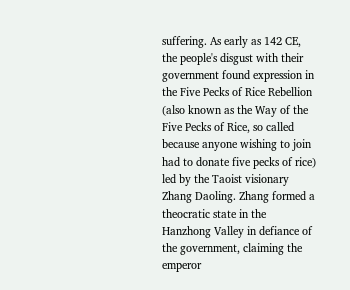suffering. As early as 142 CE, the people's disgust with their government found expression in the Five Pecks of Rice Rebellion (also known as the Way of the Five Pecks of Rice, so called because anyone wishing to join had to donate five pecks of rice) led by the Taoist visionary Zhang Daoling. Zhang formed a theocratic state in the Hanzhong Valley in defiance of the government, claiming the emperor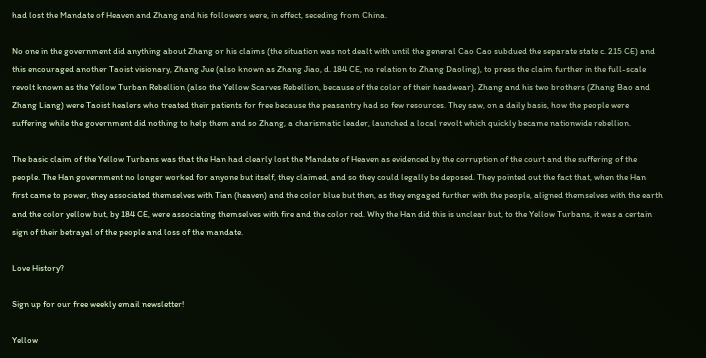had lost the Mandate of Heaven and Zhang and his followers were, in effect, seceding from China.

No one in the government did anything about Zhang or his claims (the situation was not dealt with until the general Cao Cao subdued the separate state c. 215 CE) and this encouraged another Taoist visionary, Zhang Jue (also known as Zhang Jiao, d. 184 CE, no relation to Zhang Daoling), to press the claim further in the full-scale revolt known as the Yellow Turban Rebellion (also the Yellow Scarves Rebellion, because of the color of their headwear). Zhang and his two brothers (Zhang Bao and Zhang Liang) were Taoist healers who treated their patients for free because the peasantry had so few resources. They saw, on a daily basis, how the people were suffering while the government did nothing to help them and so Zhang, a charismatic leader, launched a local revolt which quickly became nationwide rebellion.

The basic claim of the Yellow Turbans was that the Han had clearly lost the Mandate of Heaven as evidenced by the corruption of the court and the suffering of the people. The Han government no longer worked for anyone but itself, they claimed, and so they could legally be deposed. They pointed out the fact that, when the Han first came to power, they associated themselves with Tian (heaven) and the color blue but then, as they engaged further with the people, aligned themselves with the earth and the color yellow but, by 184 CE, were associating themselves with fire and the color red. Why the Han did this is unclear but, to the Yellow Turbans, it was a certain sign of their betrayal of the people and loss of the mandate.

Love History?

Sign up for our free weekly email newsletter!

Yellow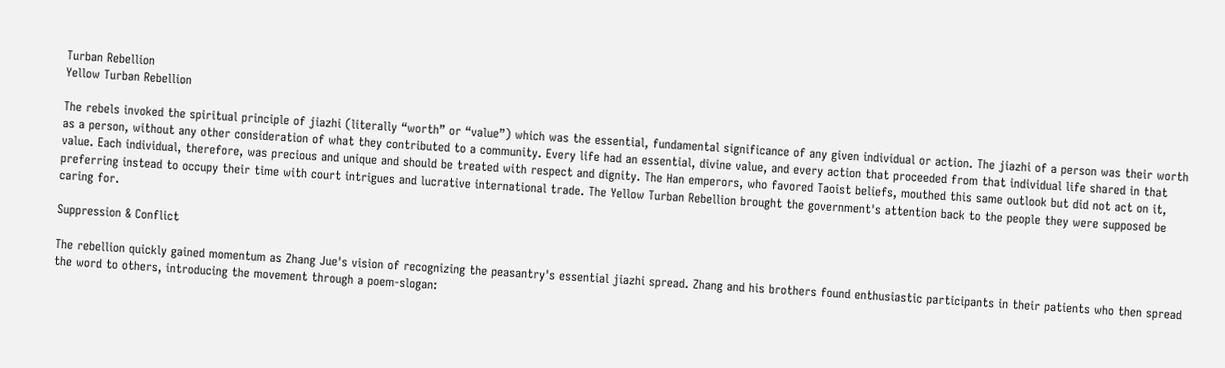Turban Rebellion
Yellow Turban Rebellion

The rebels invoked the spiritual principle of jiazhi (literally “worth” or “value”) which was the essential, fundamental significance of any given individual or action. The jiazhi of a person was their worth as a person, without any other consideration of what they contributed to a community. Every life had an essential, divine value, and every action that proceeded from that individual life shared in that value. Each individual, therefore, was precious and unique and should be treated with respect and dignity. The Han emperors, who favored Taoist beliefs, mouthed this same outlook but did not act on it, preferring instead to occupy their time with court intrigues and lucrative international trade. The Yellow Turban Rebellion brought the government's attention back to the people they were supposed be caring for.

Suppression & Conflict

The rebellion quickly gained momentum as Zhang Jue's vision of recognizing the peasantry's essential jiazhi spread. Zhang and his brothers found enthusiastic participants in their patients who then spread the word to others, introducing the movement through a poem-slogan: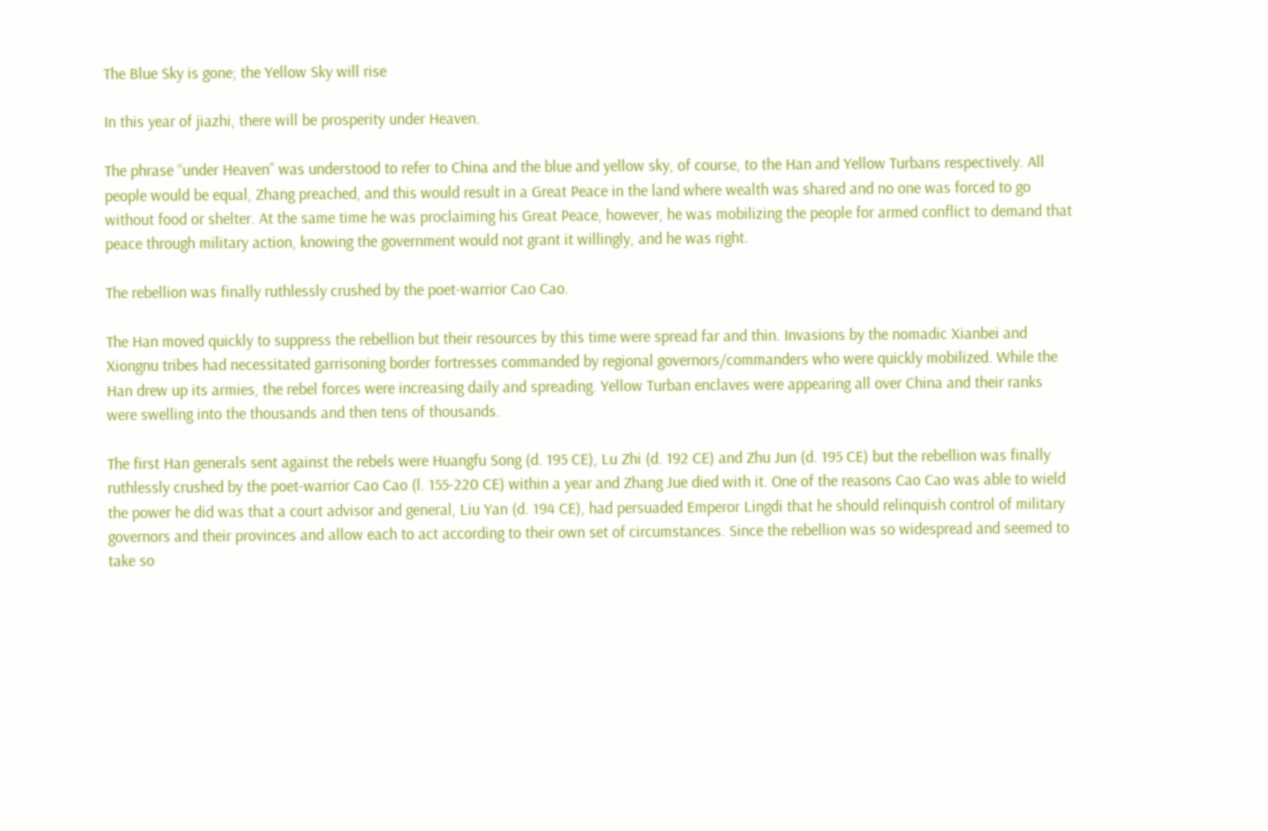The Blue Sky is gone; the Yellow Sky will rise

In this year of jiazhi, there will be prosperity under Heaven.

The phrase “under Heaven” was understood to refer to China and the blue and yellow sky, of course, to the Han and Yellow Turbans respectively. All people would be equal, Zhang preached, and this would result in a Great Peace in the land where wealth was shared and no one was forced to go without food or shelter. At the same time he was proclaiming his Great Peace, however, he was mobilizing the people for armed conflict to demand that peace through military action, knowing the government would not grant it willingly, and he was right.

The rebellion was finally ruthlessly crushed by the poet-warrior Cao Cao.

The Han moved quickly to suppress the rebellion but their resources by this time were spread far and thin. Invasions by the nomadic Xianbei and Xiongnu tribes had necessitated garrisoning border fortresses commanded by regional governors/commanders who were quickly mobilized. While the Han drew up its armies, the rebel forces were increasing daily and spreading. Yellow Turban enclaves were appearing all over China and their ranks were swelling into the thousands and then tens of thousands.

The first Han generals sent against the rebels were Huangfu Song (d. 195 CE), Lu Zhi (d. 192 CE) and Zhu Jun (d. 195 CE) but the rebellion was finally ruthlessly crushed by the poet-warrior Cao Cao (l. 155-220 CE) within a year and Zhang Jue died with it. One of the reasons Cao Cao was able to wield the power he did was that a court advisor and general, Liu Yan (d. 194 CE), had persuaded Emperor Lingdi that he should relinquish control of military governors and their provinces and allow each to act according to their own set of circumstances. Since the rebellion was so widespread and seemed to take so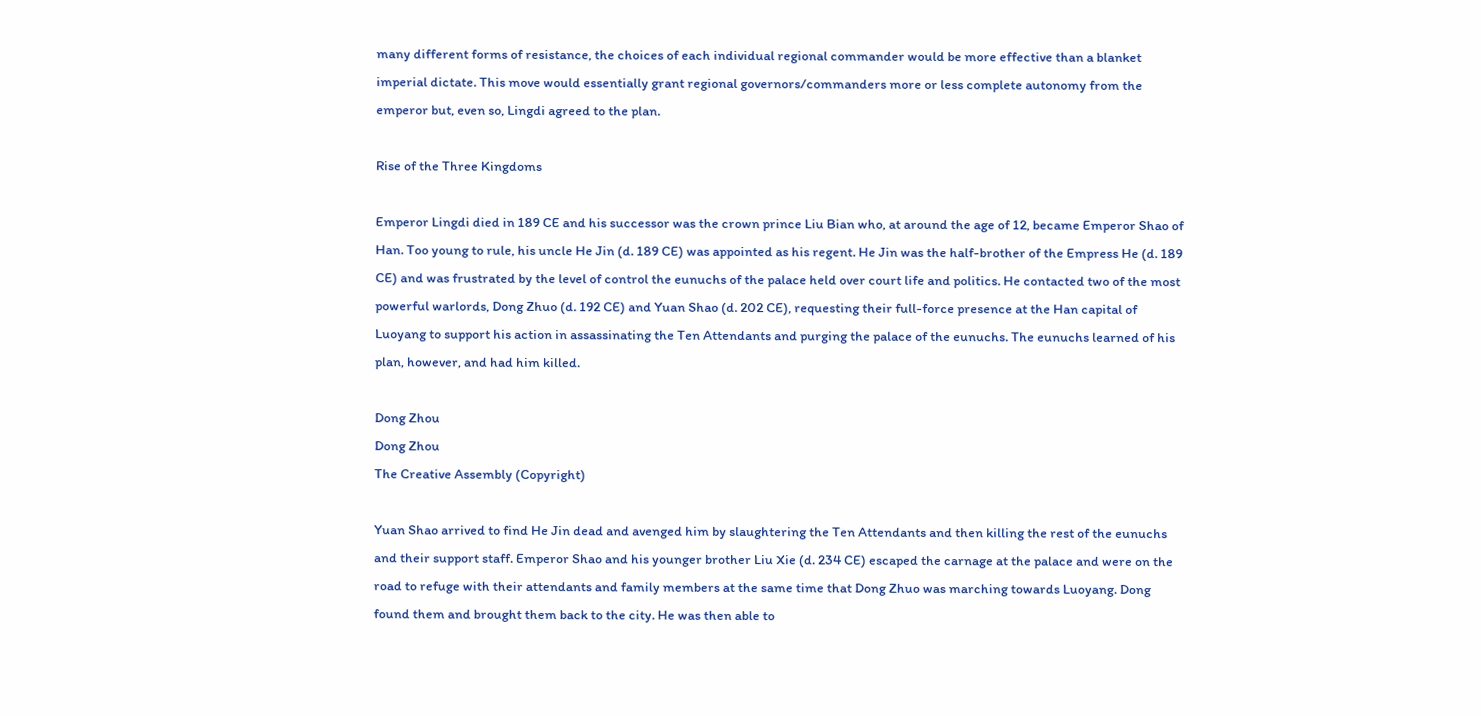many different forms of resistance, the choices of each individual regional commander would be more effective than a blanket imperial dictate. This move would essentially grant regional governors/commanders more or less complete autonomy from the emperor but, even so, Lingdi agreed to the plan.

Rise of the Three Kingdoms

Emperor Lingdi died in 189 CE and his successor was the crown prince Liu Bian who, at around the age of 12, became Emperor Shao of Han. Too young to rule, his uncle He Jin (d. 189 CE) was appointed as his regent. He Jin was the half-brother of the Empress He (d. 189 CE) and was frustrated by the level of control the eunuchs of the palace held over court life and politics. He contacted two of the most powerful warlords, Dong Zhuo (d. 192 CE) and Yuan Shao (d. 202 CE), requesting their full-force presence at the Han capital of Luoyang to support his action in assassinating the Ten Attendants and purging the palace of the eunuchs. The eunuchs learned of his plan, however, and had him killed.

Dong Zhou
Dong Zhou
The Creative Assembly (Copyright)

Yuan Shao arrived to find He Jin dead and avenged him by slaughtering the Ten Attendants and then killing the rest of the eunuchs and their support staff. Emperor Shao and his younger brother Liu Xie (d. 234 CE) escaped the carnage at the palace and were on the road to refuge with their attendants and family members at the same time that Dong Zhuo was marching towards Luoyang. Dong found them and brought them back to the city. He was then able to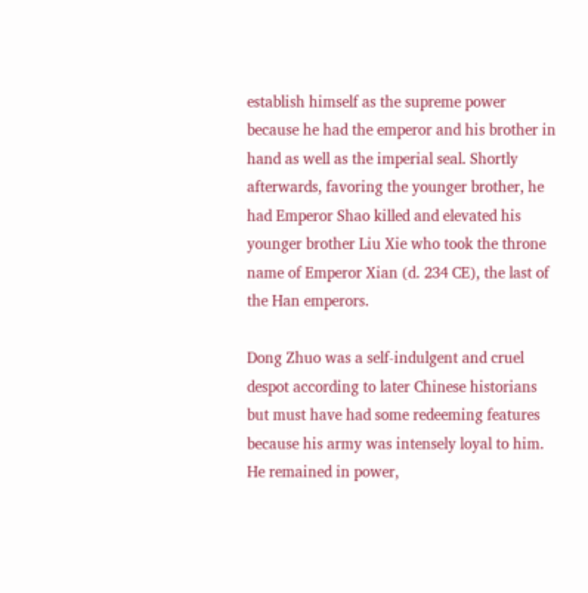establish himself as the supreme power because he had the emperor and his brother in hand as well as the imperial seal. Shortly afterwards, favoring the younger brother, he had Emperor Shao killed and elevated his younger brother Liu Xie who took the throne name of Emperor Xian (d. 234 CE), the last of the Han emperors.

Dong Zhuo was a self-indulgent and cruel despot according to later Chinese historians but must have had some redeeming features because his army was intensely loyal to him. He remained in power,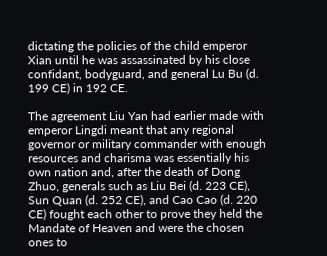dictating the policies of the child emperor Xian until he was assassinated by his close confidant, bodyguard, and general Lu Bu (d. 199 CE) in 192 CE.

The agreement Liu Yan had earlier made with emperor Lingdi meant that any regional governor or military commander with enough resources and charisma was essentially his own nation and, after the death of Dong Zhuo, generals such as Liu Bei (d. 223 CE), Sun Quan (d. 252 CE), and Cao Cao (d. 220 CE) fought each other to prove they held the Mandate of Heaven and were the chosen ones to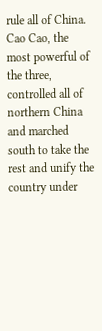rule all of China. Cao Cao, the most powerful of the three, controlled all of northern China and marched south to take the rest and unify the country under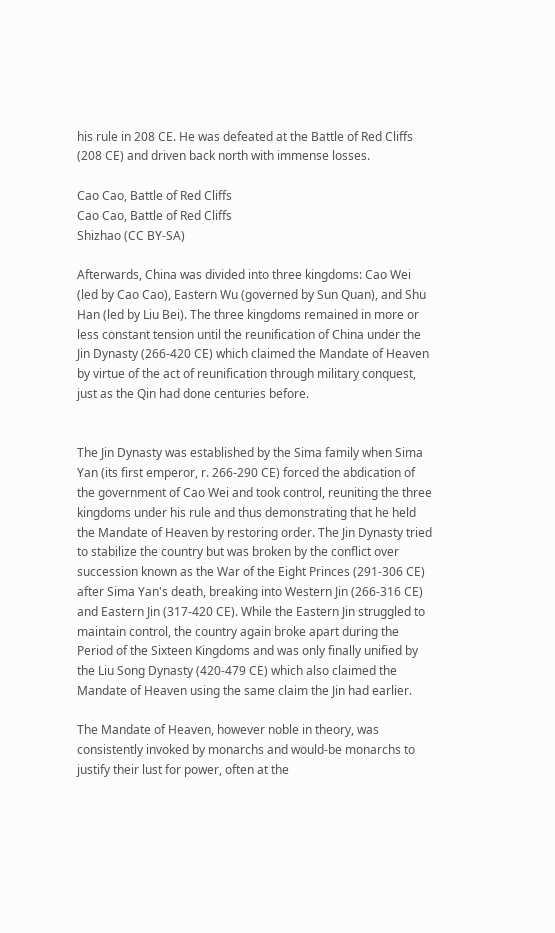his rule in 208 CE. He was defeated at the Battle of Red Cliffs (208 CE) and driven back north with immense losses.

Cao Cao, Battle of Red Cliffs
Cao Cao, Battle of Red Cliffs
Shizhao (CC BY-SA)

Afterwards, China was divided into three kingdoms: Cao Wei (led by Cao Cao), Eastern Wu (governed by Sun Quan), and Shu Han (led by Liu Bei). The three kingdoms remained in more or less constant tension until the reunification of China under the Jin Dynasty (266-420 CE) which claimed the Mandate of Heaven by virtue of the act of reunification through military conquest, just as the Qin had done centuries before.


The Jin Dynasty was established by the Sima family when Sima Yan (its first emperor, r. 266-290 CE) forced the abdication of the government of Cao Wei and took control, reuniting the three kingdoms under his rule and thus demonstrating that he held the Mandate of Heaven by restoring order. The Jin Dynasty tried to stabilize the country but was broken by the conflict over succession known as the War of the Eight Princes (291-306 CE) after Sima Yan's death, breaking into Western Jin (266-316 CE) and Eastern Jin (317-420 CE). While the Eastern Jin struggled to maintain control, the country again broke apart during the Period of the Sixteen Kingdoms and was only finally unified by the Liu Song Dynasty (420-479 CE) which also claimed the Mandate of Heaven using the same claim the Jin had earlier.

The Mandate of Heaven, however noble in theory, was consistently invoked by monarchs and would-be monarchs to justify their lust for power, often at the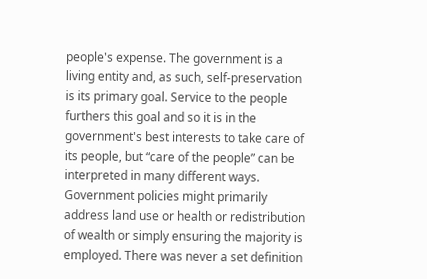people's expense. The government is a living entity and, as such, self-preservation is its primary goal. Service to the people furthers this goal and so it is in the government's best interests to take care of its people, but “care of the people” can be interpreted in many different ways. Government policies might primarily address land use or health or redistribution of wealth or simply ensuring the majority is employed. There was never a set definition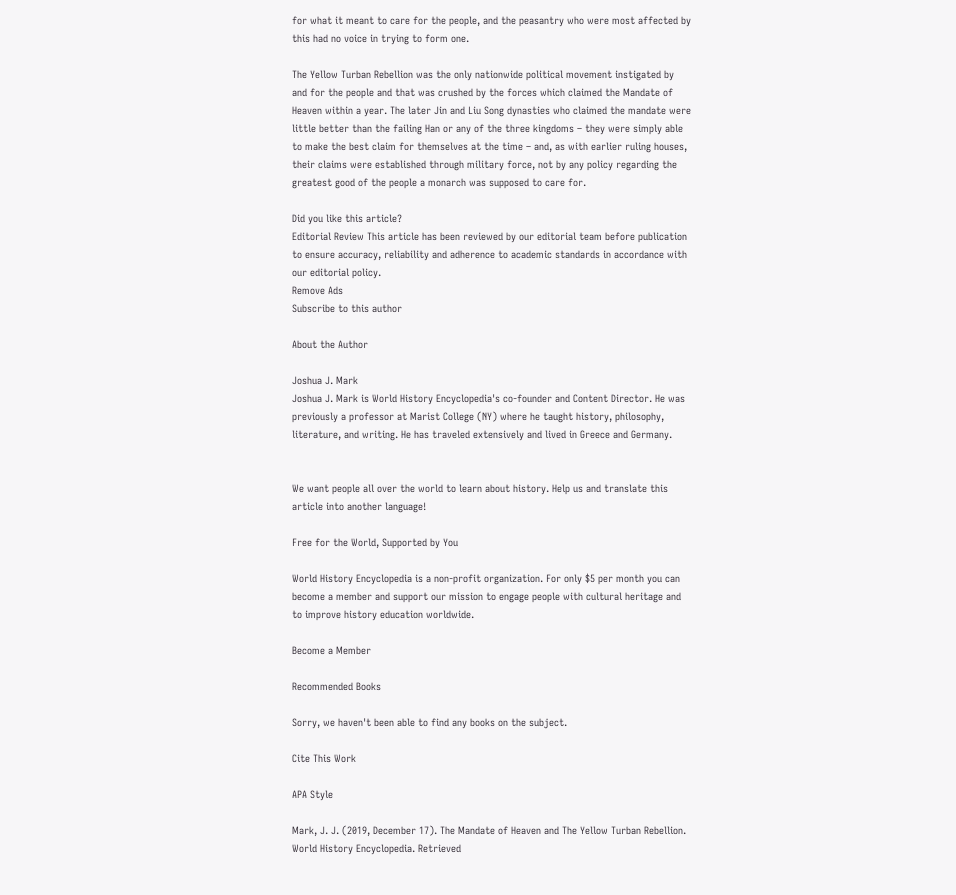for what it meant to care for the people, and the peasantry who were most affected by this had no voice in trying to form one.

The Yellow Turban Rebellion was the only nationwide political movement instigated by and for the people and that was crushed by the forces which claimed the Mandate of Heaven within a year. The later Jin and Liu Song dynasties who claimed the mandate were little better than the failing Han or any of the three kingdoms – they were simply able to make the best claim for themselves at the time – and, as with earlier ruling houses, their claims were established through military force, not by any policy regarding the greatest good of the people a monarch was supposed to care for.

Did you like this article?
Editorial Review This article has been reviewed by our editorial team before publication to ensure accuracy, reliability and adherence to academic standards in accordance with our editorial policy.
Remove Ads
Subscribe to this author

About the Author

Joshua J. Mark
Joshua J. Mark is World History Encyclopedia's co-founder and Content Director. He was previously a professor at Marist College (NY) where he taught history, philosophy, literature, and writing. He has traveled extensively and lived in Greece and Germany.


We want people all over the world to learn about history. Help us and translate this article into another language!

Free for the World, Supported by You

World History Encyclopedia is a non-profit organization. For only $5 per month you can become a member and support our mission to engage people with cultural heritage and to improve history education worldwide.

Become a Member

Recommended Books

Sorry, we haven't been able to find any books on the subject.

Cite This Work

APA Style

Mark, J. J. (2019, December 17). The Mandate of Heaven and The Yellow Turban Rebellion. World History Encyclopedia. Retrieved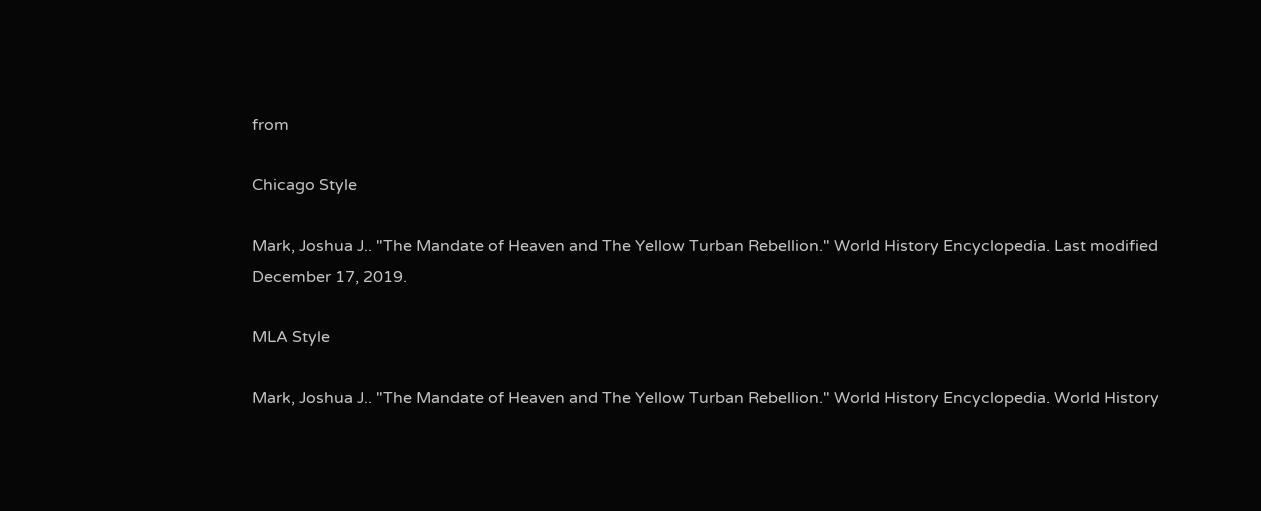from

Chicago Style

Mark, Joshua J.. "The Mandate of Heaven and The Yellow Turban Rebellion." World History Encyclopedia. Last modified December 17, 2019.

MLA Style

Mark, Joshua J.. "The Mandate of Heaven and The Yellow Turban Rebellion." World History Encyclopedia. World History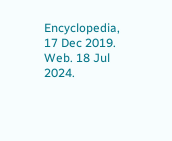Encyclopedia, 17 Dec 2019. Web. 18 Jul 2024.